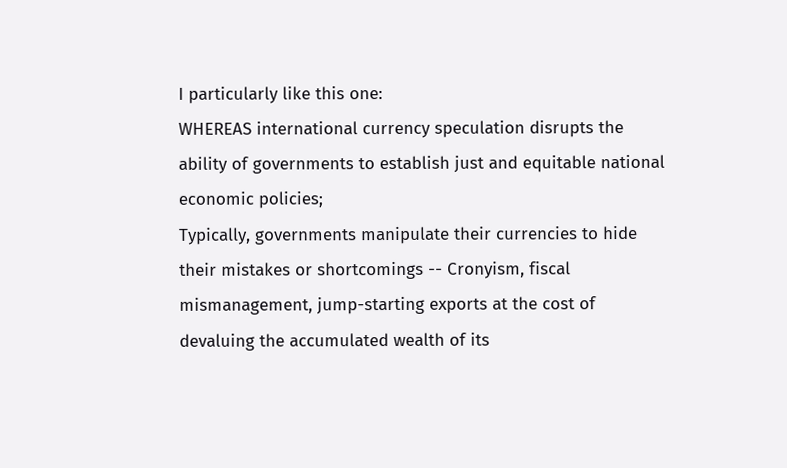I particularly like this one:
WHEREAS international currency speculation disrupts the ability of governments to establish just and equitable national economic policies;
Typically, governments manipulate their currencies to hide their mistakes or shortcomings -- Cronyism, fiscal mismanagement, jump-starting exports at the cost of devaluing the accumulated wealth of its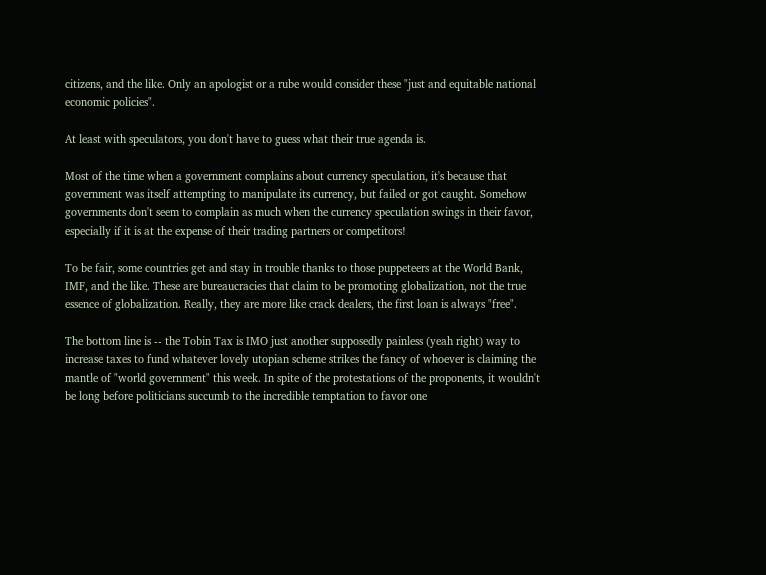citizens, and the like. Only an apologist or a rube would consider these "just and equitable national economic policies".

At least with speculators, you don't have to guess what their true agenda is.

Most of the time when a government complains about currency speculation, it's because that government was itself attempting to manipulate its currency, but failed or got caught. Somehow governments don't seem to complain as much when the currency speculation swings in their favor, especially if it is at the expense of their trading partners or competitors!

To be fair, some countries get and stay in trouble thanks to those puppeteers at the World Bank, IMF, and the like. These are bureaucracies that claim to be promoting globalization, not the true essence of globalization. Really, they are more like crack dealers, the first loan is always "free".

The bottom line is -- the Tobin Tax is IMO just another supposedly painless (yeah right) way to increase taxes to fund whatever lovely utopian scheme strikes the fancy of whoever is claiming the mantle of "world government" this week. In spite of the protestations of the proponents, it wouldn't be long before politicians succumb to the incredible temptation to favor one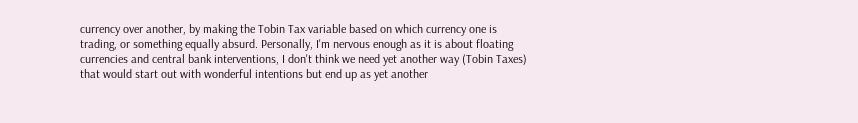currency over another, by making the Tobin Tax variable based on which currency one is trading, or something equally absurd. Personally, I'm nervous enough as it is about floating currencies and central bank interventions, I don't think we need yet another way (Tobin Taxes) that would start out with wonderful intentions but end up as yet another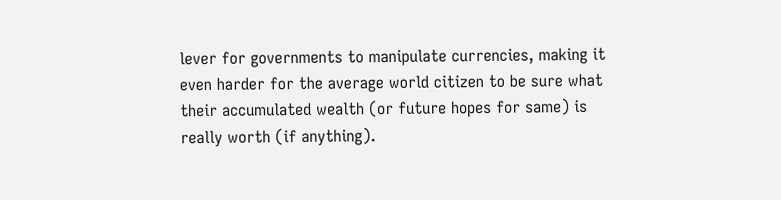lever for governments to manipulate currencies, making it even harder for the average world citizen to be sure what their accumulated wealth (or future hopes for same) is really worth (if anything).